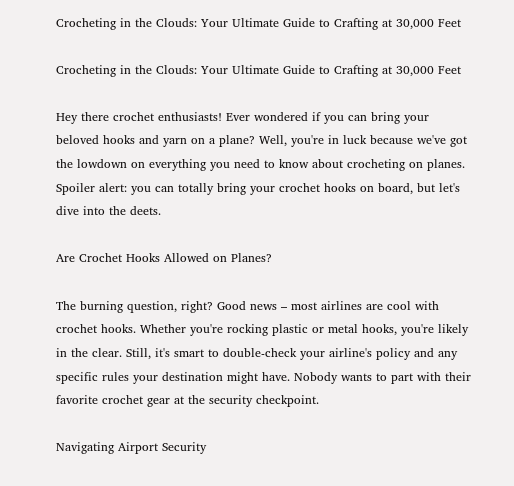Crocheting in the Clouds: Your Ultimate Guide to Crafting at 30,000 Feet

Crocheting in the Clouds: Your Ultimate Guide to Crafting at 30,000 Feet

Hey there crochet enthusiasts! Ever wondered if you can bring your beloved hooks and yarn on a plane? Well, you're in luck because we've got the lowdown on everything you need to know about crocheting on planes. Spoiler alert: you can totally bring your crochet hooks on board, but let's dive into the deets.

Are Crochet Hooks Allowed on Planes?

The burning question, right? Good news – most airlines are cool with crochet hooks. Whether you're rocking plastic or metal hooks, you're likely in the clear. Still, it's smart to double-check your airline's policy and any specific rules your destination might have. Nobody wants to part with their favorite crochet gear at the security checkpoint.

Navigating Airport Security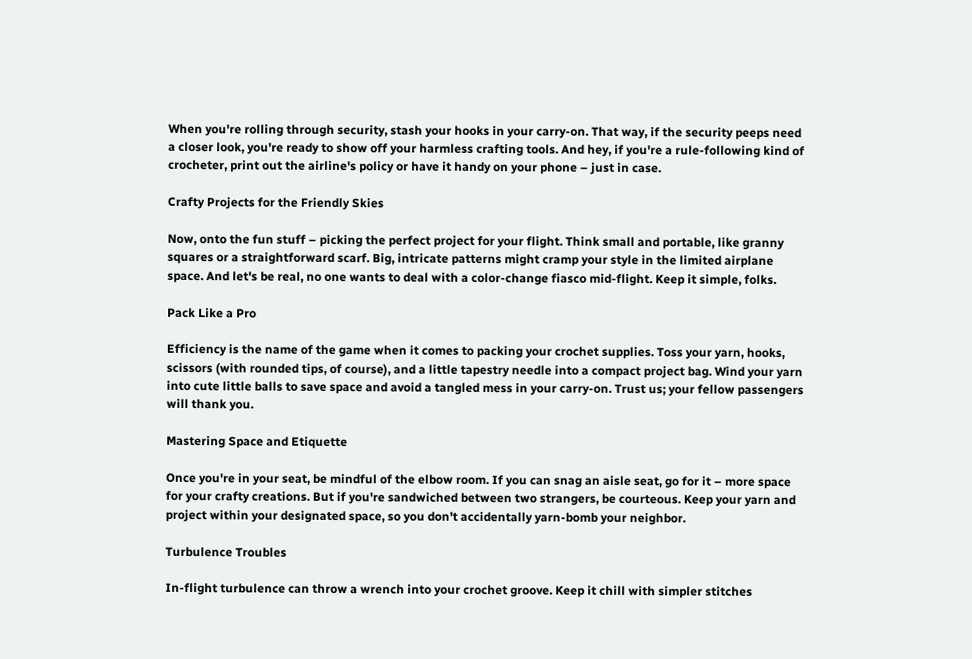When you're rolling through security, stash your hooks in your carry-on. That way, if the security peeps need a closer look, you're ready to show off your harmless crafting tools. And hey, if you're a rule-following kind of crocheter, print out the airline's policy or have it handy on your phone – just in case.

Crafty Projects for the Friendly Skies

Now, onto the fun stuff – picking the perfect project for your flight. Think small and portable, like granny squares or a straightforward scarf. Big, intricate patterns might cramp your style in the limited airplane space. And let's be real, no one wants to deal with a color-change fiasco mid-flight. Keep it simple, folks.

Pack Like a Pro

Efficiency is the name of the game when it comes to packing your crochet supplies. Toss your yarn, hooks, scissors (with rounded tips, of course), and a little tapestry needle into a compact project bag. Wind your yarn into cute little balls to save space and avoid a tangled mess in your carry-on. Trust us; your fellow passengers will thank you.

Mastering Space and Etiquette

Once you're in your seat, be mindful of the elbow room. If you can snag an aisle seat, go for it – more space for your crafty creations. But if you're sandwiched between two strangers, be courteous. Keep your yarn and project within your designated space, so you don't accidentally yarn-bomb your neighbor.

Turbulence Troubles

In-flight turbulence can throw a wrench into your crochet groove. Keep it chill with simpler stitches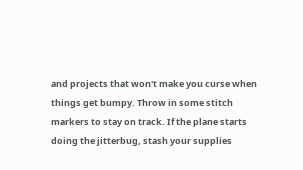and projects that won't make you curse when things get bumpy. Throw in some stitch markers to stay on track. If the plane starts doing the jitterbug, stash your supplies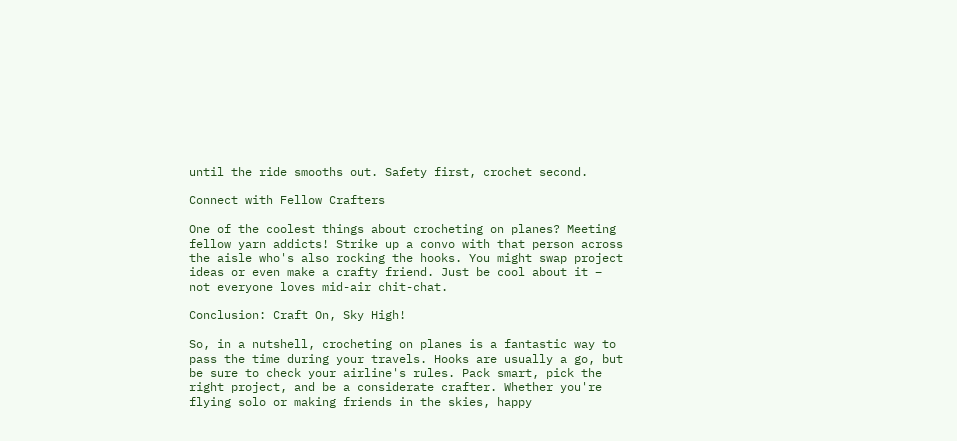until the ride smooths out. Safety first, crochet second.

Connect with Fellow Crafters

One of the coolest things about crocheting on planes? Meeting fellow yarn addicts! Strike up a convo with that person across the aisle who's also rocking the hooks. You might swap project ideas or even make a crafty friend. Just be cool about it – not everyone loves mid-air chit-chat.

Conclusion: Craft On, Sky High!

So, in a nutshell, crocheting on planes is a fantastic way to pass the time during your travels. Hooks are usually a go, but be sure to check your airline's rules. Pack smart, pick the right project, and be a considerate crafter. Whether you're flying solo or making friends in the skies, happy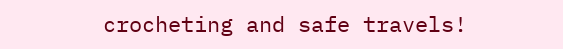crocheting and safe travels!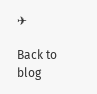✈

Back to blog